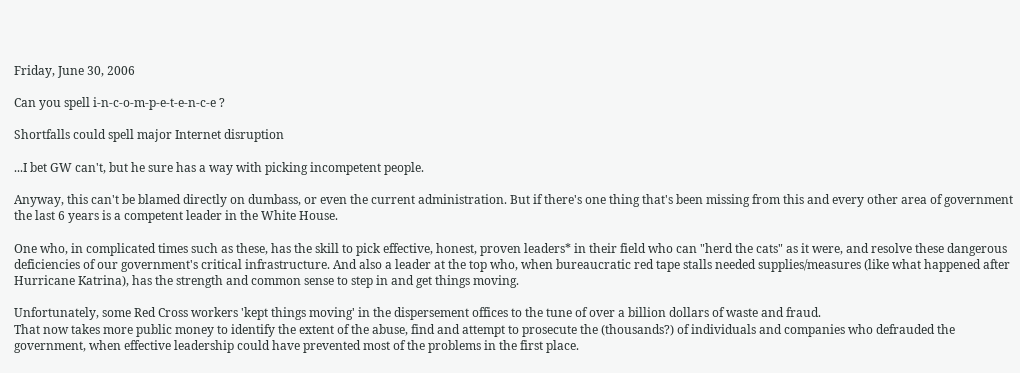Friday, June 30, 2006

Can you spell i-n-c-o-m-p-e-t-e-n-c-e ?

Shortfalls could spell major Internet disruption

...I bet GW can't, but he sure has a way with picking incompetent people.

Anyway, this can't be blamed directly on dumbass, or even the current administration. But if there's one thing that's been missing from this and every other area of government the last 6 years is a competent leader in the White House.

One who, in complicated times such as these, has the skill to pick effective, honest, proven leaders* in their field who can "herd the cats" as it were, and resolve these dangerous deficiencies of our government's critical infrastructure. And also a leader at the top who, when bureaucratic red tape stalls needed supplies/measures (like what happened after Hurricane Katrina), has the strength and common sense to step in and get things moving.

Unfortunately, some Red Cross workers 'kept things moving' in the dispersement offices to the tune of over a billion dollars of waste and fraud.
That now takes more public money to identify the extent of the abuse, find and attempt to prosecute the (thousands?) of individuals and companies who defrauded the government, when effective leadership could have prevented most of the problems in the first place.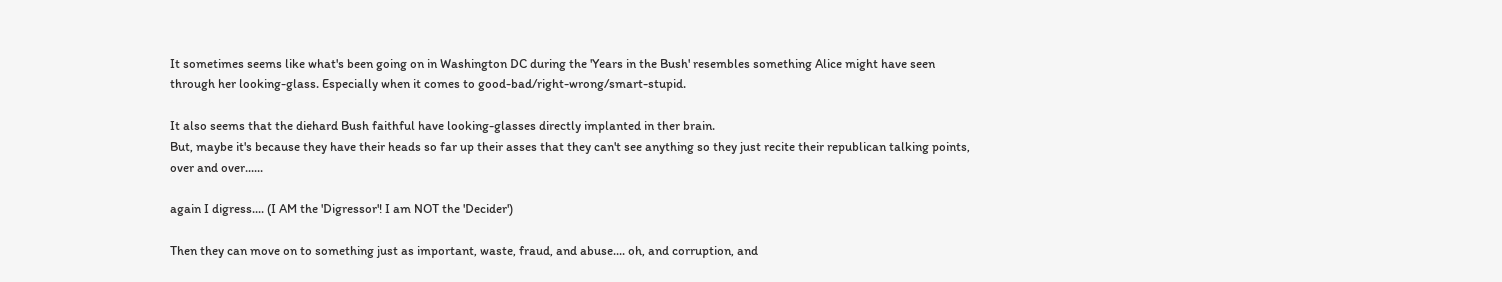It sometimes seems like what's been going on in Washington DC during the 'Years in the Bush' resembles something Alice might have seen through her looking-glass. Especially when it comes to good-bad/right-wrong/smart-stupid.

It also seems that the diehard Bush faithful have looking-glasses directly implanted in ther brain.
But, maybe it's because they have their heads so far up their asses that they can't see anything so they just recite their republican talking points, over and over......

again I digress.... (I AM the 'Digressor'! I am NOT the 'Decider')

Then they can move on to something just as important, waste, fraud, and abuse.... oh, and corruption, and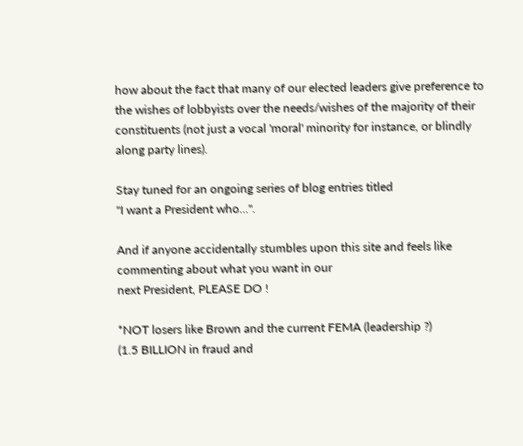how about the fact that many of our elected leaders give preference to the wishes of lobbyists over the needs/wishes of the majority of their constituents (not just a vocal 'moral' minority for instance, or blindly along party lines).

Stay tuned for an ongoing series of blog entries titled
"I want a President who...".

And if anyone accidentally stumbles upon this site and feels like commenting about what you want in our
next President, PLEASE DO !

*NOT losers like Brown and the current FEMA (leadership ?)
(1.5 BILLION in fraud and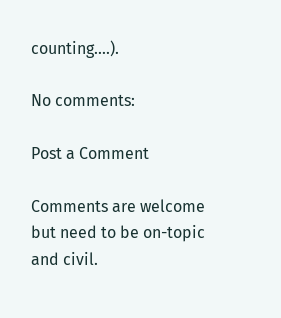counting....).

No comments:

Post a Comment

Comments are welcome but need to be on-topic and civil.